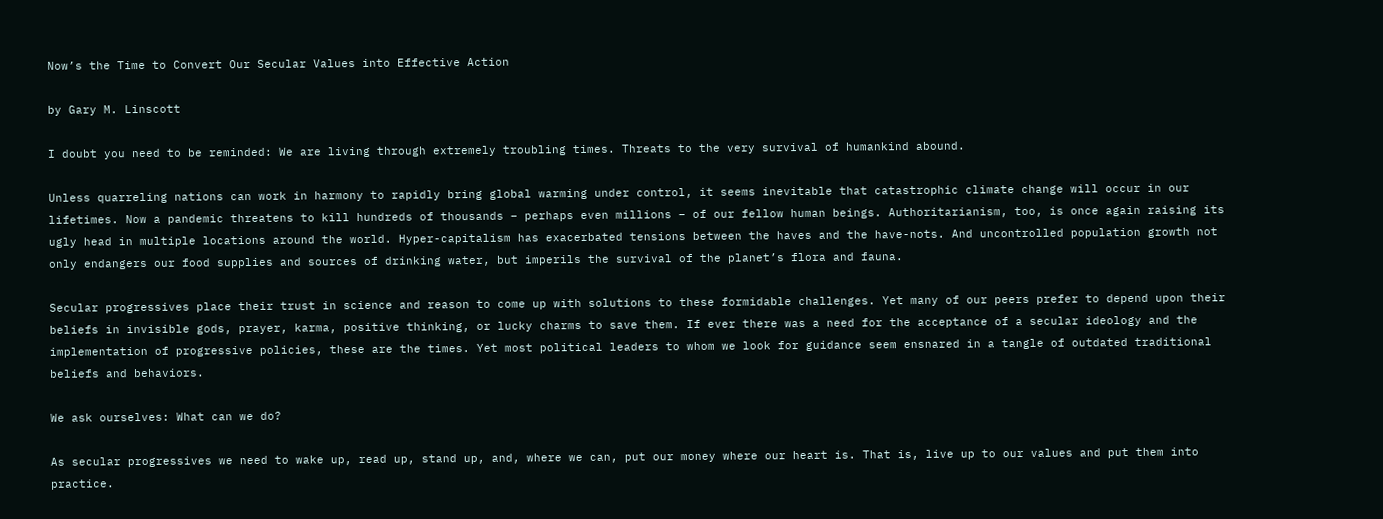Now’s the Time to Convert Our Secular Values into Effective Action

by Gary M. Linscott

I doubt you need to be reminded: We are living through extremely troubling times. Threats to the very survival of humankind abound.

Unless quarreling nations can work in harmony to rapidly bring global warming under control, it seems inevitable that catastrophic climate change will occur in our lifetimes. Now a pandemic threatens to kill hundreds of thousands – perhaps even millions – of our fellow human beings. Authoritarianism, too, is once again raising its ugly head in multiple locations around the world. Hyper-capitalism has exacerbated tensions between the haves and the have-nots. And uncontrolled population growth not only endangers our food supplies and sources of drinking water, but imperils the survival of the planet’s flora and fauna.

Secular progressives place their trust in science and reason to come up with solutions to these formidable challenges. Yet many of our peers prefer to depend upon their beliefs in invisible gods, prayer, karma, positive thinking, or lucky charms to save them. If ever there was a need for the acceptance of a secular ideology and the implementation of progressive policies, these are the times. Yet most political leaders to whom we look for guidance seem ensnared in a tangle of outdated traditional beliefs and behaviors.

We ask ourselves: What can we do?

As secular progressives we need to wake up, read up, stand up, and, where we can, put our money where our heart is. That is, live up to our values and put them into practice.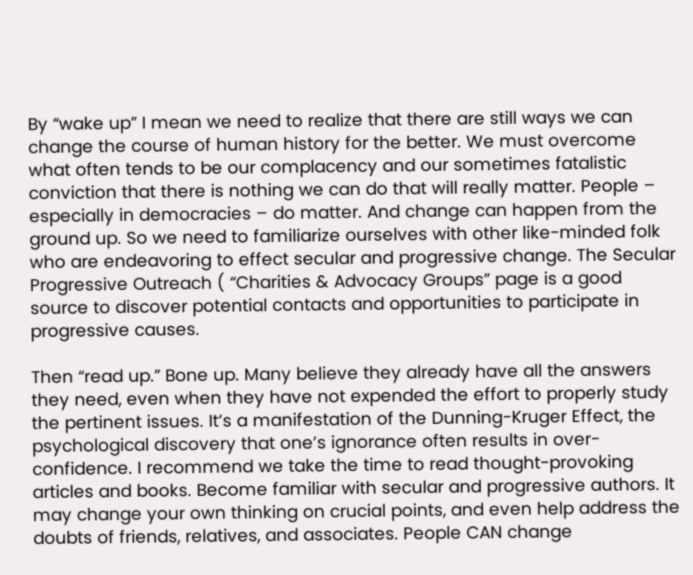By “wake up” I mean we need to realize that there are still ways we can change the course of human history for the better. We must overcome what often tends to be our complacency and our sometimes fatalistic conviction that there is nothing we can do that will really matter. People – especially in democracies – do matter. And change can happen from the ground up. So we need to familiarize ourselves with other like-minded folk who are endeavoring to effect secular and progressive change. The Secular Progressive Outreach ( “Charities & Advocacy Groups” page is a good source to discover potential contacts and opportunities to participate in progressive causes.

Then “read up.” Bone up. Many believe they already have all the answers they need, even when they have not expended the effort to properly study the pertinent issues. It’s a manifestation of the Dunning-Kruger Effect, the psychological discovery that one’s ignorance often results in over-confidence. I recommend we take the time to read thought-provoking articles and books. Become familiar with secular and progressive authors. It may change your own thinking on crucial points, and even help address the doubts of friends, relatives, and associates. People CAN change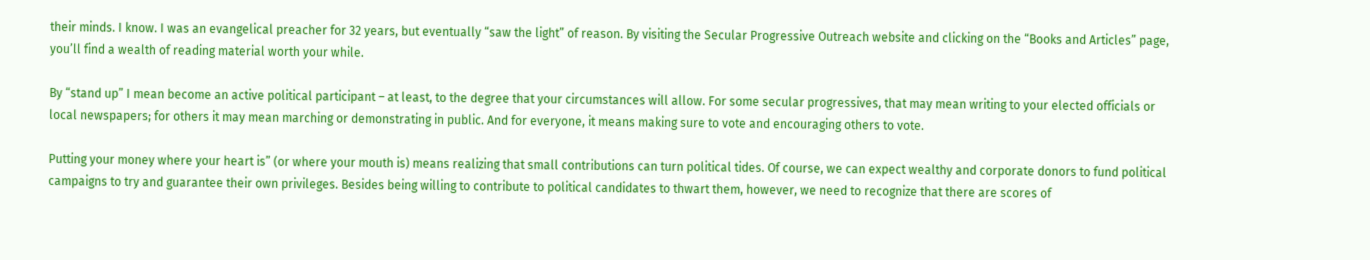their minds. I know. I was an evangelical preacher for 32 years, but eventually “saw the light” of reason. By visiting the Secular Progressive Outreach website and clicking on the “Books and Articles” page, you’ll find a wealth of reading material worth your while.

By “stand up” I mean become an active political participant – at least, to the degree that your circumstances will allow. For some secular progressives, that may mean writing to your elected officials or local newspapers; for others it may mean marching or demonstrating in public. And for everyone, it means making sure to vote and encouraging others to vote.

Putting your money where your heart is” (or where your mouth is) means realizing that small contributions can turn political tides. Of course, we can expect wealthy and corporate donors to fund political campaigns to try and guarantee their own privileges. Besides being willing to contribute to political candidates to thwart them, however, we need to recognize that there are scores of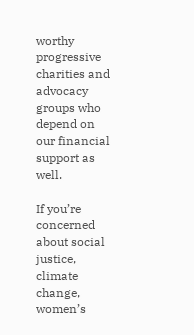worthy progressive charities and advocacy groups who depend on our financial support as well.

If you’re concerned about social justice, climate change, women’s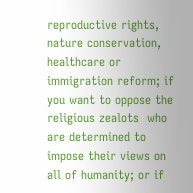reproductive rights, nature conservation, healthcare or immigration reform; if you want to oppose the religious zealots  who are determined to impose their views on all of humanity; or if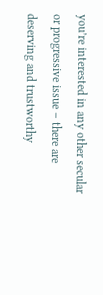you’re interested in any other secular or progressive issue – there are deserving and trustworthy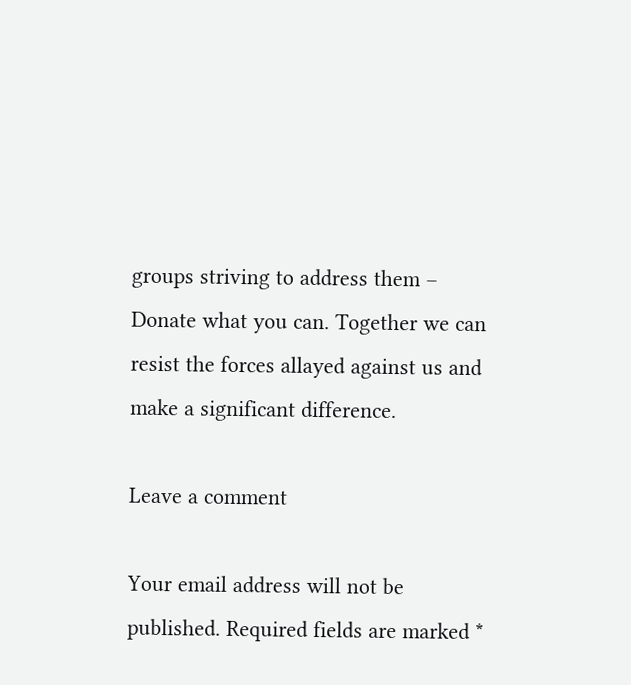groups striving to address them –   Donate what you can. Together we can resist the forces allayed against us and make a significant difference.

Leave a comment

Your email address will not be published. Required fields are marked *